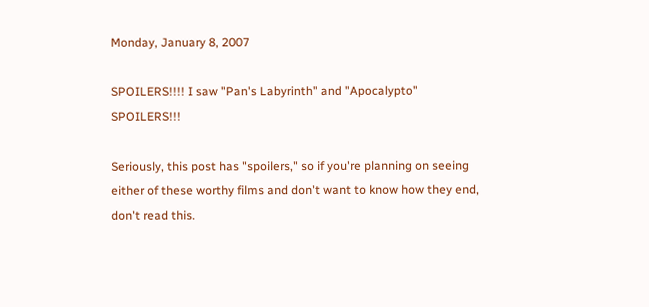Monday, January 8, 2007

SPOILERS!!!! I saw "Pan's Labyrinth" and "Apocalypto" SPOILERS!!!

Seriously, this post has "spoilers," so if you're planning on seeing either of these worthy films and don't want to know how they end, don't read this.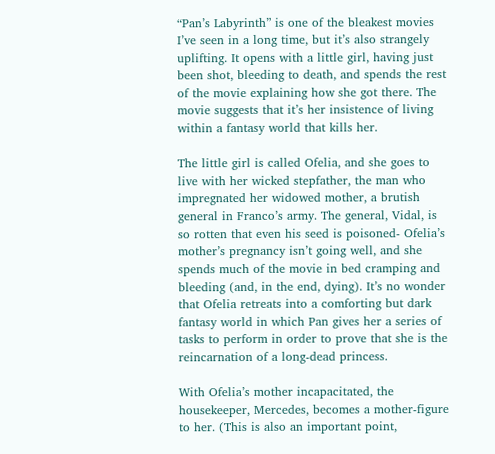“Pan’s Labyrinth” is one of the bleakest movies I’ve seen in a long time, but it’s also strangely uplifting. It opens with a little girl, having just been shot, bleeding to death, and spends the rest of the movie explaining how she got there. The movie suggests that it’s her insistence of living within a fantasy world that kills her.

The little girl is called Ofelia, and she goes to live with her wicked stepfather, the man who impregnated her widowed mother, a brutish general in Franco’s army. The general, Vidal, is so rotten that even his seed is poisoned- Ofelia’s mother’s pregnancy isn’t going well, and she spends much of the movie in bed cramping and bleeding (and, in the end, dying). It’s no wonder that Ofelia retreats into a comforting but dark fantasy world in which Pan gives her a series of tasks to perform in order to prove that she is the reincarnation of a long-dead princess.

With Ofelia’s mother incapacitated, the housekeeper, Mercedes, becomes a mother-figure to her. (This is also an important point,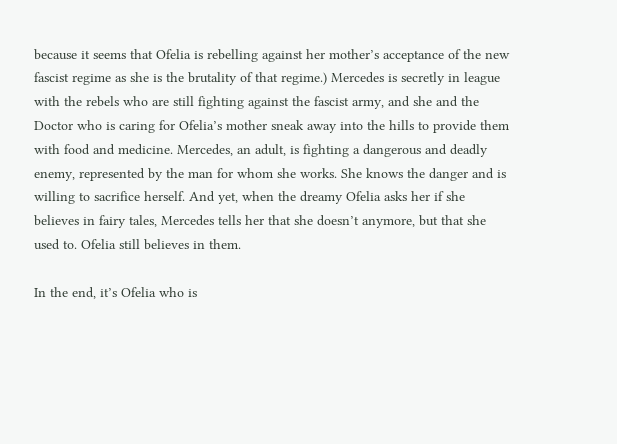because it seems that Ofelia is rebelling against her mother’s acceptance of the new fascist regime as she is the brutality of that regime.) Mercedes is secretly in league with the rebels who are still fighting against the fascist army, and she and the Doctor who is caring for Ofelia’s mother sneak away into the hills to provide them with food and medicine. Mercedes, an adult, is fighting a dangerous and deadly enemy, represented by the man for whom she works. She knows the danger and is willing to sacrifice herself. And yet, when the dreamy Ofelia asks her if she believes in fairy tales, Mercedes tells her that she doesn’t anymore, but that she used to. Ofelia still believes in them.

In the end, it’s Ofelia who is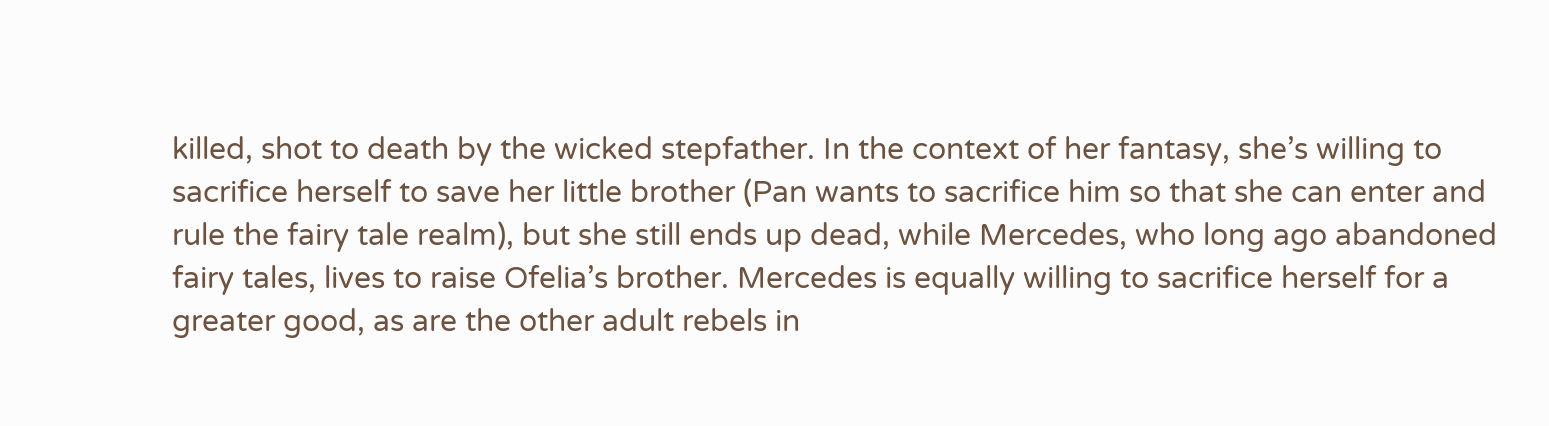killed, shot to death by the wicked stepfather. In the context of her fantasy, she’s willing to sacrifice herself to save her little brother (Pan wants to sacrifice him so that she can enter and rule the fairy tale realm), but she still ends up dead, while Mercedes, who long ago abandoned fairy tales, lives to raise Ofelia’s brother. Mercedes is equally willing to sacrifice herself for a greater good, as are the other adult rebels in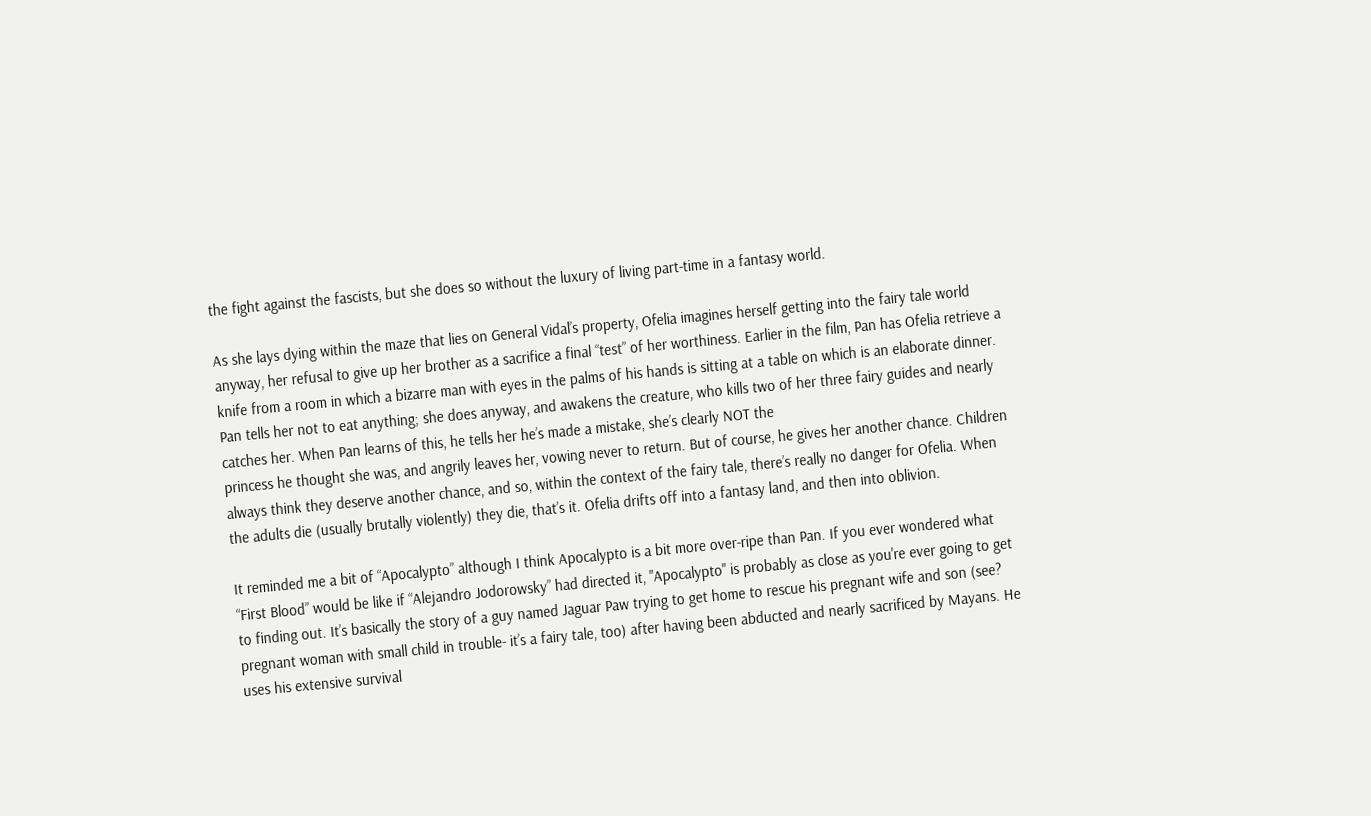the fight against the fascists, but she does so without the luxury of living part-time in a fantasy world.

As she lays dying within the maze that lies on General Vidal’s property, Ofelia imagines herself getting into the fairy tale world anyway, her refusal to give up her brother as a sacrifice a final “test” of her worthiness. Earlier in the film, Pan has Ofelia retrieve a knife from a room in which a bizarre man with eyes in the palms of his hands is sitting at a table on which is an elaborate dinner. Pan tells her not to eat anything; she does anyway, and awakens the creature, who kills two of her three fairy guides and nearly catches her. When Pan learns of this, he tells her he’s made a mistake, she’s clearly NOT the
princess he thought she was, and angrily leaves her, vowing never to return. But of course, he gives her another chance. Children always think they deserve another chance, and so, within the context of the fairy tale, there’s really no danger for Ofelia. When the adults die (usually brutally violently) they die, that’s it. Ofelia drifts off into a fantasy land, and then into oblivion.

It reminded me a bit of “Apocalypto” although I think Apocalypto is a bit more over-ripe than Pan. If you ever wondered what “First Blood” would be like if “Alejandro Jodorowsky” had directed it, "Apocalypto" is probably as close as you're ever going to get to finding out. It’s basically the story of a guy named Jaguar Paw trying to get home to rescue his pregnant wife and son (see? pregnant woman with small child in trouble- it’s a fairy tale, too) after having been abducted and nearly sacrificed by Mayans. He uses his extensive survival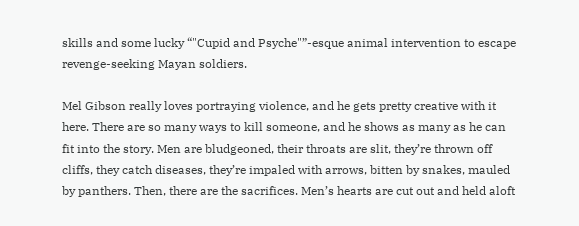skills and some lucky “"Cupid and Psyche"”-esque animal intervention to escape revenge-seeking Mayan soldiers.

Mel Gibson really loves portraying violence, and he gets pretty creative with it here. There are so many ways to kill someone, and he shows as many as he can fit into the story. Men are bludgeoned, their throats are slit, they’re thrown off cliffs, they catch diseases, they’re impaled with arrows, bitten by snakes, mauled by panthers. Then, there are the sacrifices. Men’s hearts are cut out and held aloft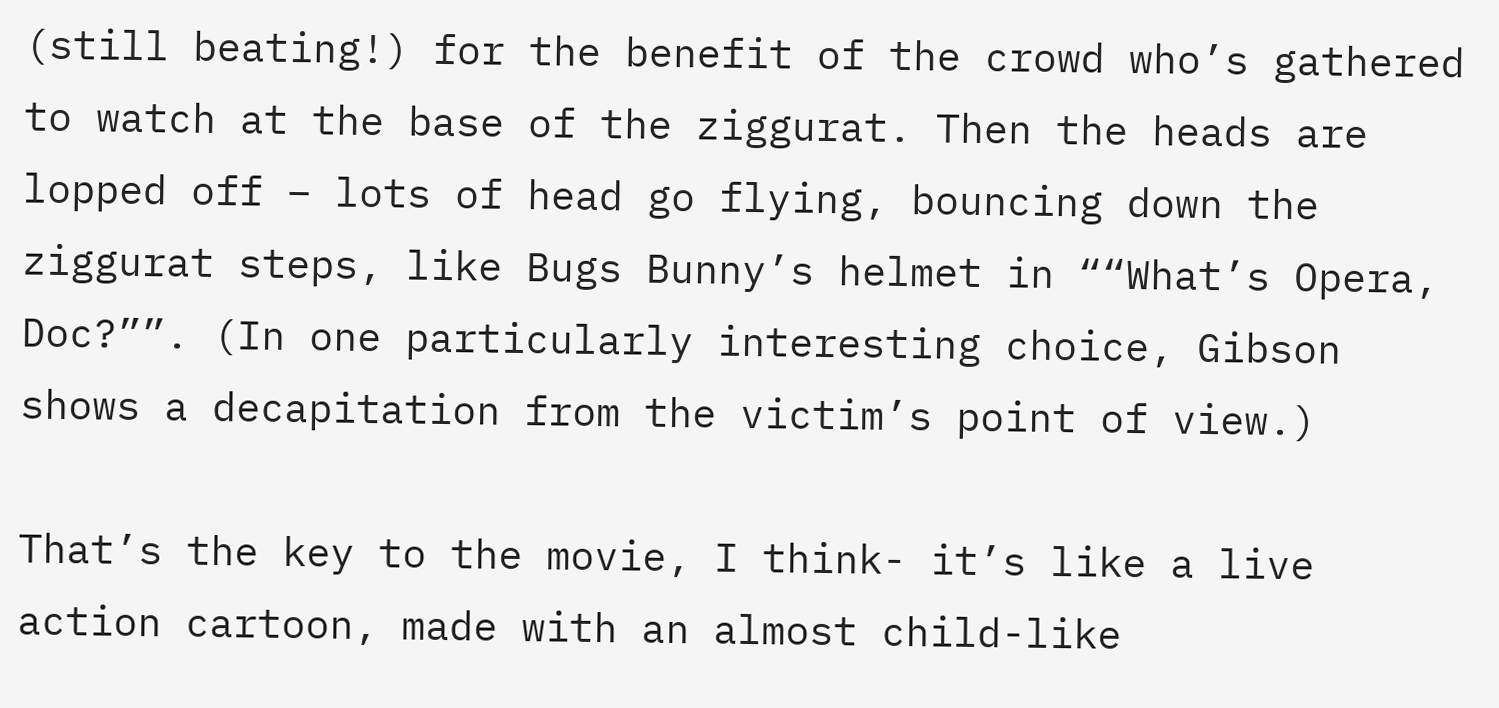(still beating!) for the benefit of the crowd who’s gathered to watch at the base of the ziggurat. Then the heads are lopped off – lots of head go flying, bouncing down the ziggurat steps, like Bugs Bunny’s helmet in ““What’s Opera, Doc?””. (In one particularly interesting choice, Gibson shows a decapitation from the victim’s point of view.)

That’s the key to the movie, I think- it’s like a live action cartoon, made with an almost child-like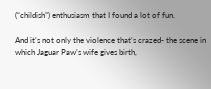(“childish”) enthusiasm that I found a lot of fun.

And it’s not only the violence that’s crazed- the scene in which Jaguar Paw’s wife gives birth,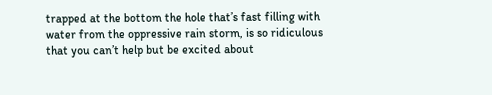trapped at the bottom the hole that’s fast filling with water from the oppressive rain storm, is so ridiculous that you can’t help but be excited about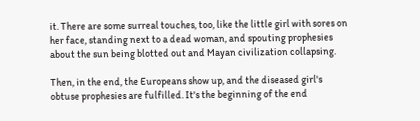it. There are some surreal touches, too, like the little girl with sores on her face, standing next to a dead woman, and spouting prophesies about the sun being blotted out and Mayan civilization collapsing.

Then, in the end, the Europeans show up, and the diseased girl's obtuse prophesies are fulfilled. It's the beginning of the end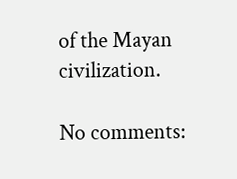of the Mayan civilization.

No comments: